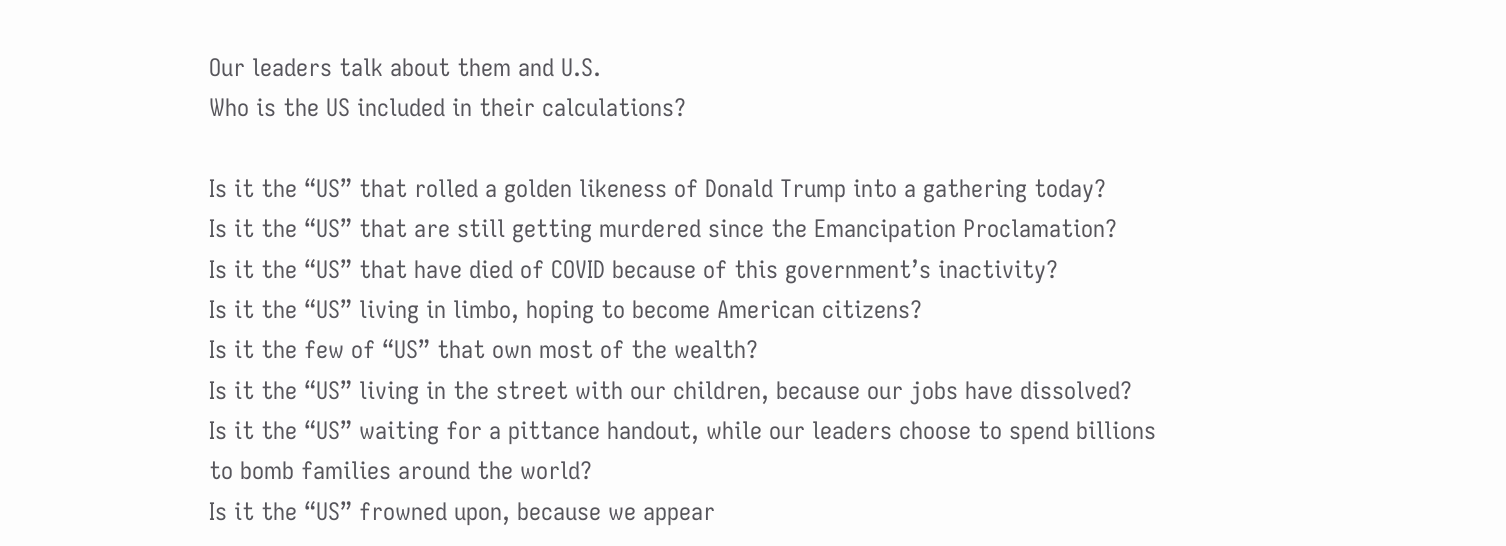Our leaders talk about them and U.S.
Who is the US included in their calculations?

Is it the “US” that rolled a golden likeness of Donald Trump into a gathering today?
Is it the “US” that are still getting murdered since the Emancipation Proclamation?
Is it the “US” that have died of COVID because of this government’s inactivity?
Is it the “US” living in limbo, hoping to become American citizens?
Is it the few of “US” that own most of the wealth?
Is it the “US” living in the street with our children, because our jobs have dissolved?
Is it the “US” waiting for a pittance handout, while our leaders choose to spend billions
to bomb families around the world?
Is it the “US” frowned upon, because we appear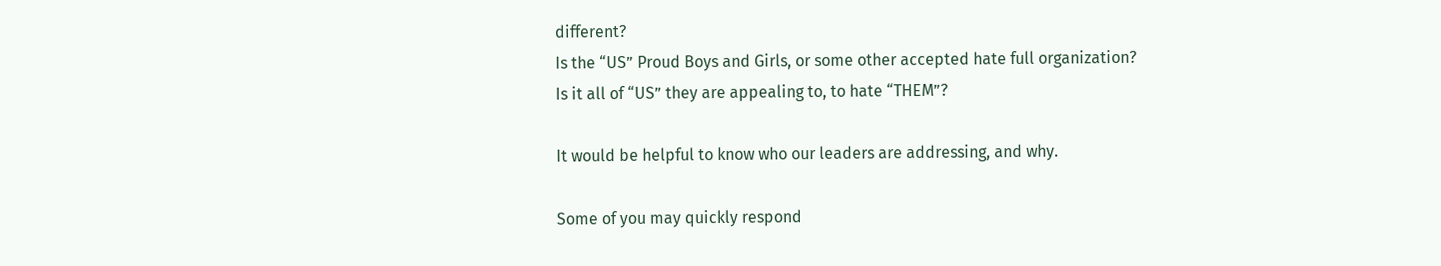different?
Is the “US” Proud Boys and Girls, or some other accepted hate full organization?
Is it all of “US” they are appealing to, to hate “THEM”?

It would be helpful to know who our leaders are addressing, and why.

Some of you may quickly respond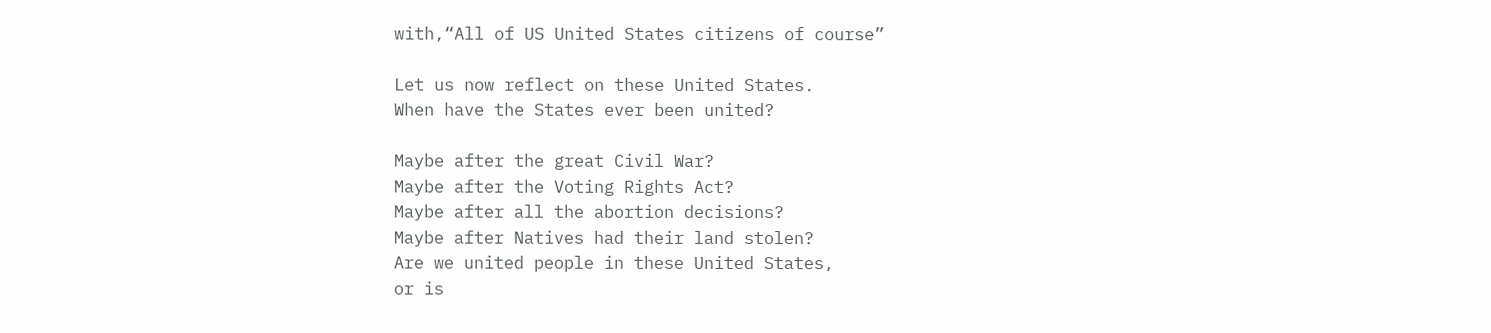with,“All of US United States citizens of course”

Let us now reflect on these United States.
When have the States ever been united?

Maybe after the great Civil War?
Maybe after the Voting Rights Act?
Maybe after all the abortion decisions?
Maybe after Natives had their land stolen?
Are we united people in these United States,
or is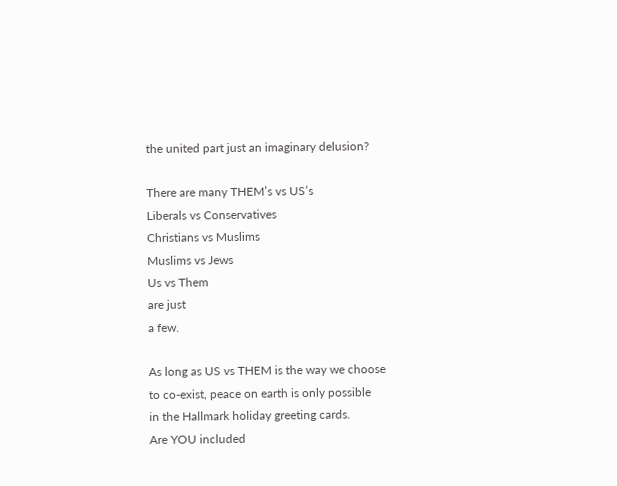the united part just an imaginary delusion?

There are many THEM’s vs US’s
Liberals vs Conservatives
Christians vs Muslims
Muslims vs Jews
Us vs Them
are just
a few.

As long as US vs THEM is the way we choose
to co-exist, peace on earth is only possible
in the Hallmark holiday greeting cards.
Are YOU included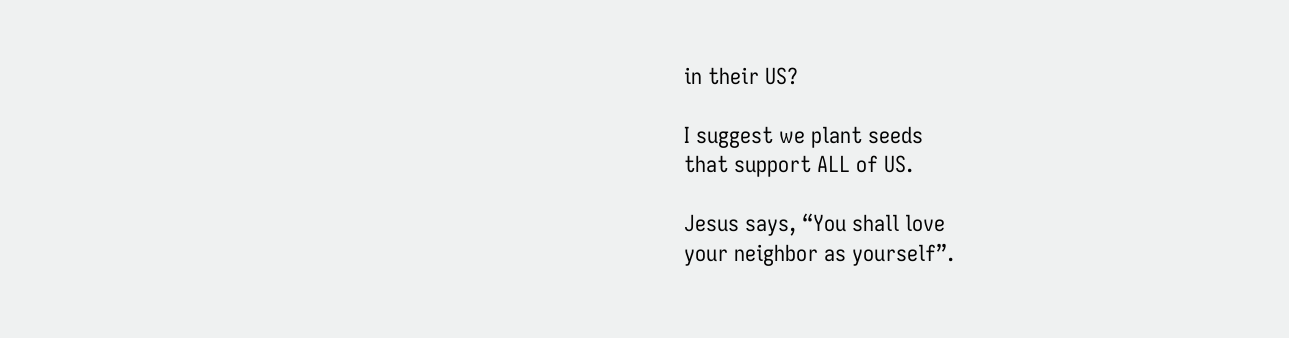in their US?

I suggest we plant seeds
that support ALL of US.

Jesus says, “You shall love
your neighbor as yourself”.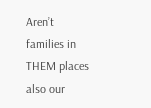Aren’t families in THEM places
also our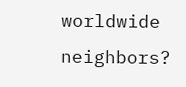worldwide neighbors?